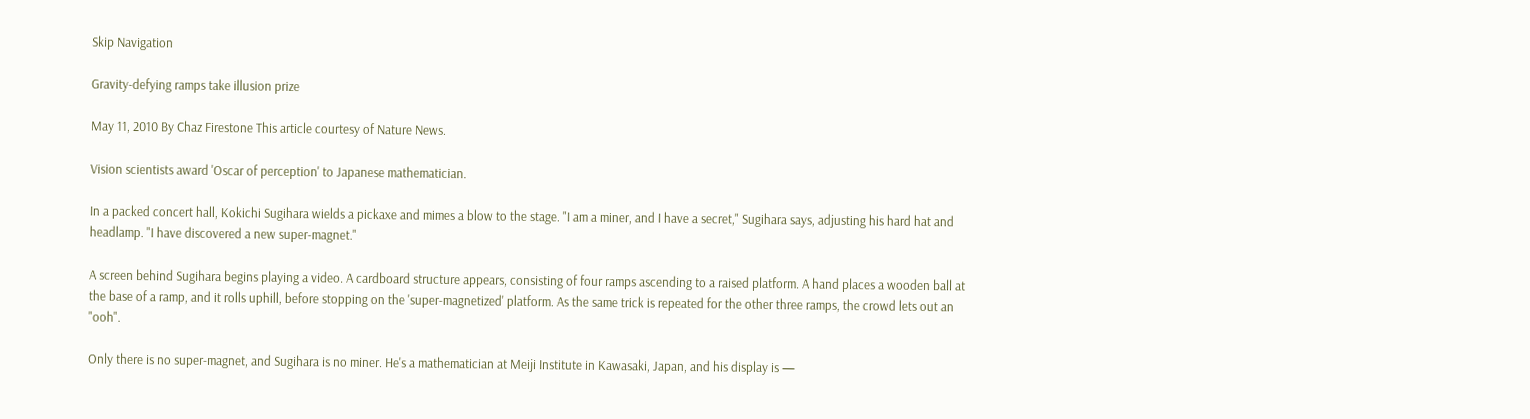Skip Navigation

Gravity-defying ramps take illusion prize

May 11, 2010 By Chaz Firestone This article courtesy of Nature News.

Vision scientists award 'Oscar of perception' to Japanese mathematician.

In a packed concert hall, Kokichi Sugihara wields a pickaxe and mimes a blow to the stage. "I am a miner, and I have a secret," Sugihara says, adjusting his hard hat and headlamp. "I have discovered a new super-magnet."

A screen behind Sugihara begins playing a video. A cardboard structure appears, consisting of four ramps ascending to a raised platform. A hand places a wooden ball at the base of a ramp, and it rolls uphill, before stopping on the 'super-magnetized' platform. As the same trick is repeated for the other three ramps, the crowd lets out an "ooh".

Only there is no super-magnet, and Sugihara is no miner. He's a mathematician at Meiji Institute in Kawasaki, Japan, and his display is —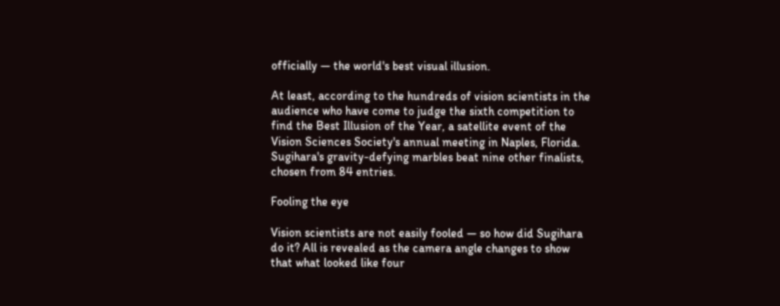officially — the world's best visual illusion.

At least, according to the hundreds of vision scientists in the audience who have come to judge the sixth competition to find the Best Illusion of the Year, a satellite event of the Vision Sciences Society's annual meeting in Naples, Florida. Sugihara's gravity-defying marbles beat nine other finalists, chosen from 84 entries.

Fooling the eye

Vision scientists are not easily fooled — so how did Sugihara do it? All is revealed as the camera angle changes to show that what looked like four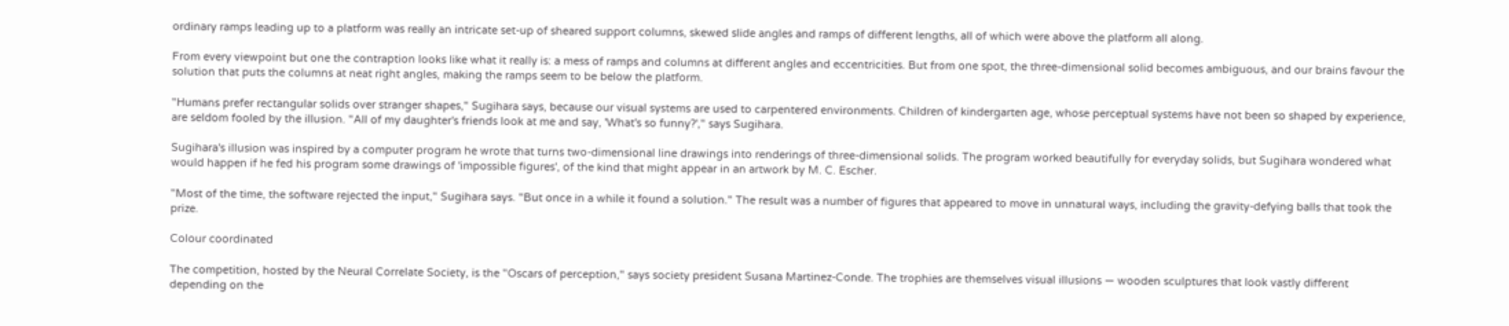ordinary ramps leading up to a platform was really an intricate set-up of sheared support columns, skewed slide angles and ramps of different lengths, all of which were above the platform all along.

From every viewpoint but one the contraption looks like what it really is: a mess of ramps and columns at different angles and eccentricities. But from one spot, the three-dimensional solid becomes ambiguous, and our brains favour the solution that puts the columns at neat right angles, making the ramps seem to be below the platform.

"Humans prefer rectangular solids over stranger shapes," Sugihara says, because our visual systems are used to carpentered environments. Children of kindergarten age, whose perceptual systems have not been so shaped by experience, are seldom fooled by the illusion. "All of my daughter's friends look at me and say, 'What's so funny?'," says Sugihara.

Sugihara's illusion was inspired by a computer program he wrote that turns two-dimensional line drawings into renderings of three-dimensional solids. The program worked beautifully for everyday solids, but Sugihara wondered what would happen if he fed his program some drawings of 'impossible figures', of the kind that might appear in an artwork by M. C. Escher.

"Most of the time, the software rejected the input," Sugihara says. "But once in a while it found a solution." The result was a number of figures that appeared to move in unnatural ways, including the gravity-defying balls that took the prize.

Colour coordinated

The competition, hosted by the Neural Correlate Society, is the "Oscars of perception," says society president Susana Martinez-Conde. The trophies are themselves visual illusions — wooden sculptures that look vastly different depending on the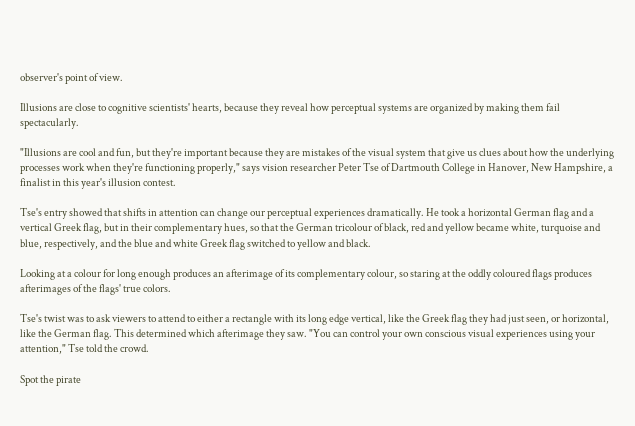observer's point of view.

Illusions are close to cognitive scientists' hearts, because they reveal how perceptual systems are organized by making them fail spectacularly.

"Illusions are cool and fun, but they're important because they are mistakes of the visual system that give us clues about how the underlying processes work when they're functioning properly," says vision researcher Peter Tse of Dartmouth College in Hanover, New Hampshire, a finalist in this year's illusion contest.

Tse's entry showed that shifts in attention can change our perceptual experiences dramatically. He took a horizontal German flag and a vertical Greek flag, but in their complementary hues, so that the German tricolour of black, red and yellow became white, turquoise and blue, respectively, and the blue and white Greek flag switched to yellow and black.

Looking at a colour for long enough produces an afterimage of its complementary colour, so staring at the oddly coloured flags produces afterimages of the flags' true colors.

Tse's twist was to ask viewers to attend to either a rectangle with its long edge vertical, like the Greek flag they had just seen, or horizontal, like the German flag. This determined which afterimage they saw. "You can control your own conscious visual experiences using your attention," Tse told the crowd.

Spot the pirate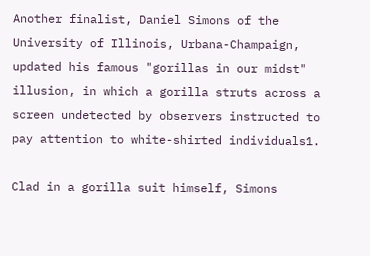Another finalist, Daniel Simons of the University of Illinois, Urbana-Champaign, updated his famous "gorillas in our midst" illusion, in which a gorilla struts across a screen undetected by observers instructed to pay attention to white-shirted individuals1.

Clad in a gorilla suit himself, Simons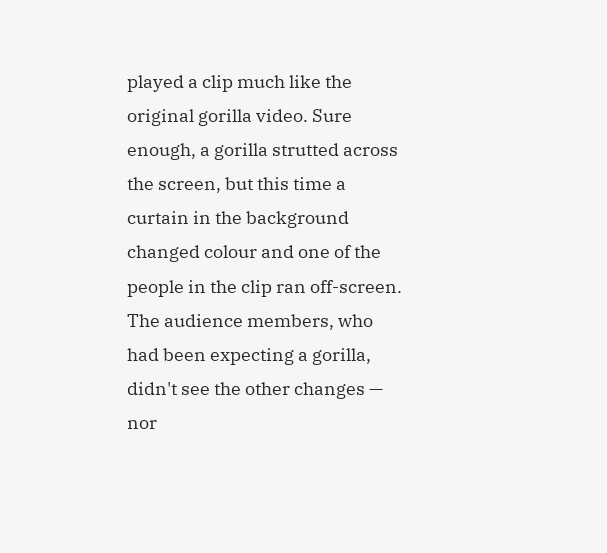played a clip much like the original gorilla video. Sure enough, a gorilla strutted across the screen, but this time a curtain in the background changed colour and one of the people in the clip ran off-screen. The audience members, who had been expecting a gorilla, didn't see the other changes — nor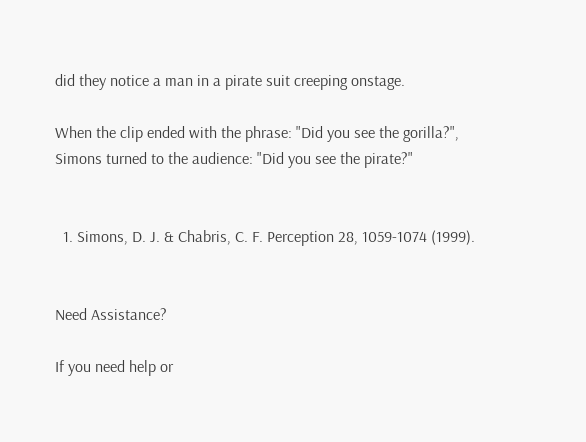did they notice a man in a pirate suit creeping onstage.

When the clip ended with the phrase: "Did you see the gorilla?", Simons turned to the audience: "Did you see the pirate?"


  1. Simons, D. J. & Chabris, C. F. Perception 28, 1059-1074 (1999).


Need Assistance?

If you need help or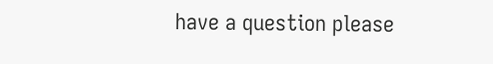have a question please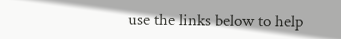use the links below to help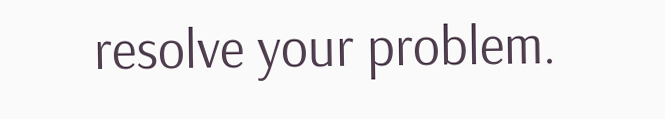resolve your problem.